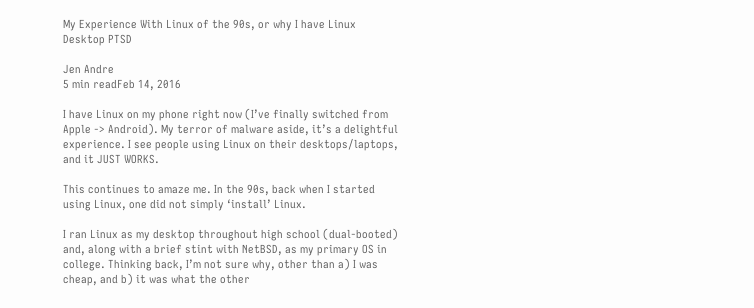My Experience With Linux of the 90s, or why I have Linux Desktop PTSD

Jen Andre
5 min readFeb 14, 2016

I have Linux on my phone right now (I’ve finally switched from Apple -> Android). My terror of malware aside, it’s a delightful experience. I see people using Linux on their desktops/laptops, and it JUST WORKS.

This continues to amaze me. In the 90s, back when I started using Linux, one did not simply ‘install’ Linux.

I ran Linux as my desktop throughout high school (dual-booted) and, along with a brief stint with NetBSD, as my primary OS in college. Thinking back, I’m not sure why, other than a) I was cheap, and b) it was what the other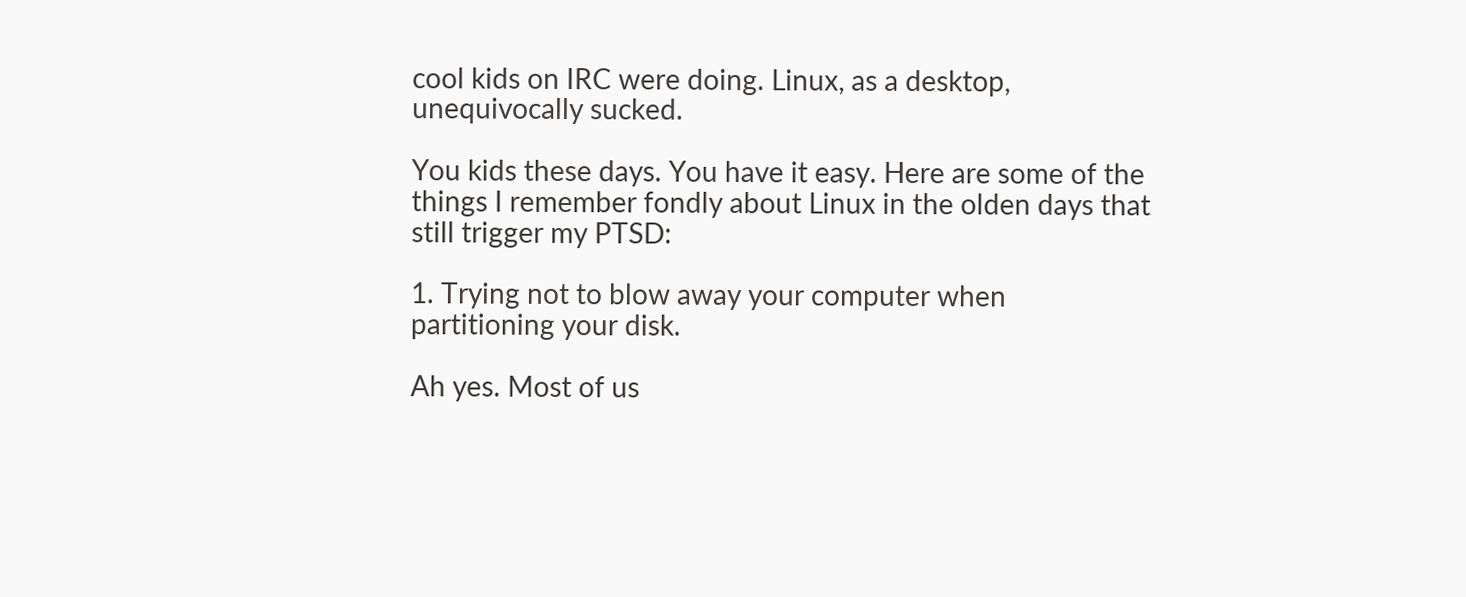cool kids on IRC were doing. Linux, as a desktop, unequivocally sucked.

You kids these days. You have it easy. Here are some of the things I remember fondly about Linux in the olden days that still trigger my PTSD:

1. Trying not to blow away your computer when partitioning your disk.

Ah yes. Most of us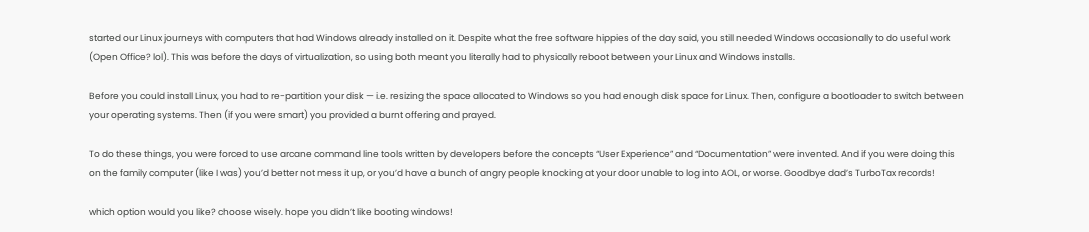started our Linux journeys with computers that had Windows already installed on it. Despite what the free software hippies of the day said, you still needed Windows occasionally to do useful work (Open Office? lol). This was before the days of virtualization, so using both meant you literally had to physically reboot between your Linux and Windows installs.

Before you could install Linux, you had to re-partition your disk — i.e. resizing the space allocated to Windows so you had enough disk space for Linux. Then, configure a bootloader to switch between your operating systems. Then (if you were smart) you provided a burnt offering and prayed.

To do these things, you were forced to use arcane command line tools written by developers before the concepts “User Experience” and “Documentation” were invented. And if you were doing this on the family computer (like I was) you’d better not mess it up, or you’d have a bunch of angry people knocking at your door unable to log into AOL, or worse. Goodbye dad’s TurboTax records!

which option would you like? choose wisely. hope you didn’t like booting windows!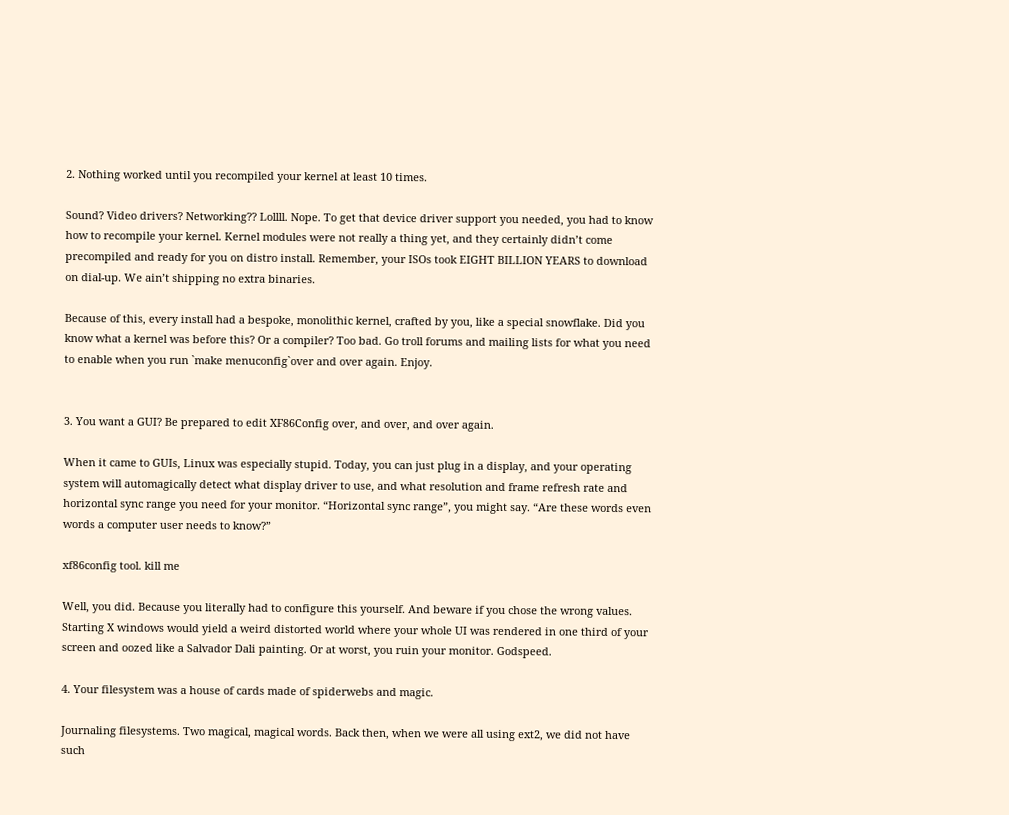2. Nothing worked until you recompiled your kernel at least 10 times.

Sound? Video drivers? Networking?? Lollll. Nope. To get that device driver support you needed, you had to know how to recompile your kernel. Kernel modules were not really a thing yet, and they certainly didn’t come precompiled and ready for you on distro install. Remember, your ISOs took EIGHT BILLION YEARS to download on dial-up. We ain’t shipping no extra binaries.

Because of this, every install had a bespoke, monolithic kernel, crafted by you, like a special snowflake. Did you know what a kernel was before this? Or a compiler? Too bad. Go troll forums and mailing lists for what you need to enable when you run `make menuconfig`over and over again. Enjoy.


3. You want a GUI? Be prepared to edit XF86Config over, and over, and over again.

When it came to GUIs, Linux was especially stupid. Today, you can just plug in a display, and your operating system will automagically detect what display driver to use, and what resolution and frame refresh rate and horizontal sync range you need for your monitor. “Horizontal sync range”, you might say. “Are these words even words a computer user needs to know?”

xf86config tool. kill me

Well, you did. Because you literally had to configure this yourself. And beware if you chose the wrong values. Starting X windows would yield a weird distorted world where your whole UI was rendered in one third of your screen and oozed like a Salvador Dali painting. Or at worst, you ruin your monitor. Godspeed.

4. Your filesystem was a house of cards made of spiderwebs and magic.

Journaling filesystems. Two magical, magical words. Back then, when we were all using ext2, we did not have such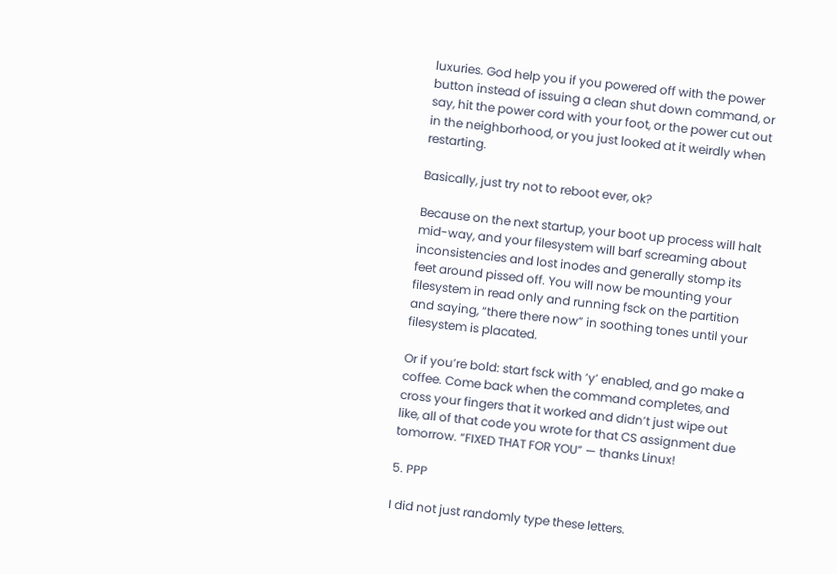luxuries. God help you if you powered off with the power button instead of issuing a clean shut down command, or say, hit the power cord with your foot, or the power cut out in the neighborhood, or you just looked at it weirdly when restarting.

Basically, just try not to reboot ever, ok?

Because on the next startup, your boot up process will halt mid-way, and your filesystem will barf screaming about inconsistencies and lost inodes and generally stomp its feet around pissed off. You will now be mounting your filesystem in read only and running fsck on the partition and saying, “there there now” in soothing tones until your filesystem is placated.

Or if you’re bold: start fsck with ‘y’ enabled, and go make a coffee. Come back when the command completes, and cross your fingers that it worked and didn’t just wipe out like, all of that code you wrote for that CS assignment due tomorrow. “FIXED THAT FOR YOU” — thanks Linux!

5. PPP

I did not just randomly type these letters.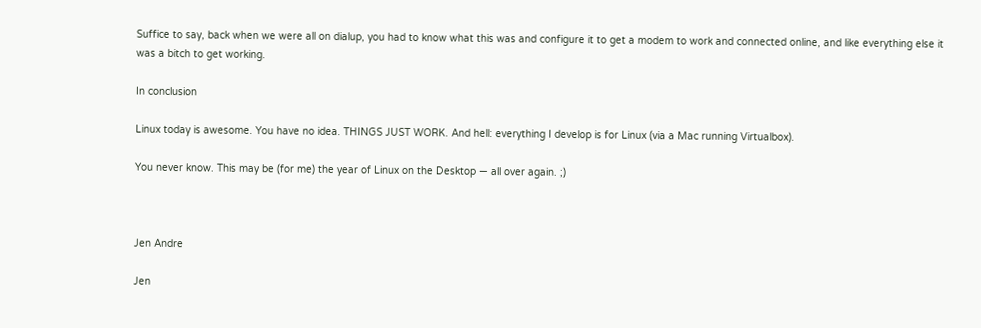Suffice to say, back when we were all on dialup, you had to know what this was and configure it to get a modem to work and connected online, and like everything else it was a bitch to get working.

In conclusion

Linux today is awesome. You have no idea. THINGS JUST WORK. And hell: everything I develop is for Linux (via a Mac running Virtualbox).

You never know. This may be (for me) the year of Linux on the Desktop — all over again. ;)



Jen Andre

Jen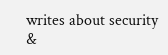writes about security &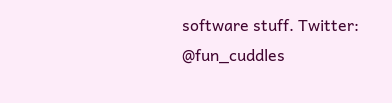software stuff. Twitter: @fun_cuddles